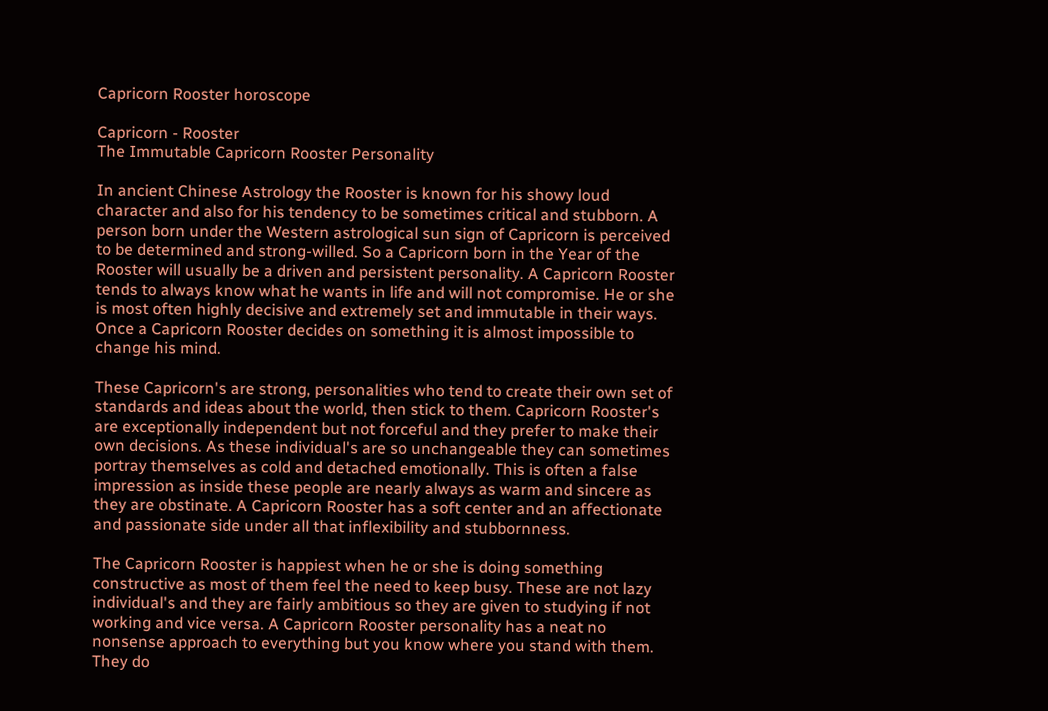Capricorn Rooster horoscope

Capricorn - Rooster
The Immutable Capricorn Rooster Personality

In ancient Chinese Astrology the Rooster is known for his showy loud character and also for his tendency to be sometimes critical and stubborn. A person born under the Western astrological sun sign of Capricorn is perceived to be determined and strong-willed. So a Capricorn born in the Year of the Rooster will usually be a driven and persistent personality. A Capricorn Rooster tends to always know what he wants in life and will not compromise. He or she is most often highly decisive and extremely set and immutable in their ways. Once a Capricorn Rooster decides on something it is almost impossible to change his mind.

These Capricorn's are strong, personalities who tend to create their own set of standards and ideas about the world, then stick to them. Capricorn Rooster's are exceptionally independent but not forceful and they prefer to make their own decisions. As these individual's are so unchangeable they can sometimes portray themselves as cold and detached emotionally. This is often a false impression as inside these people are nearly always as warm and sincere as they are obstinate. A Capricorn Rooster has a soft center and an affectionate and passionate side under all that inflexibility and stubbornness.

The Capricorn Rooster is happiest when he or she is doing something constructive as most of them feel the need to keep busy. These are not lazy individual's and they are fairly ambitious so they are given to studying if not working and vice versa. A Capricorn Rooster personality has a neat no nonsense approach to everything but you know where you stand with them. They do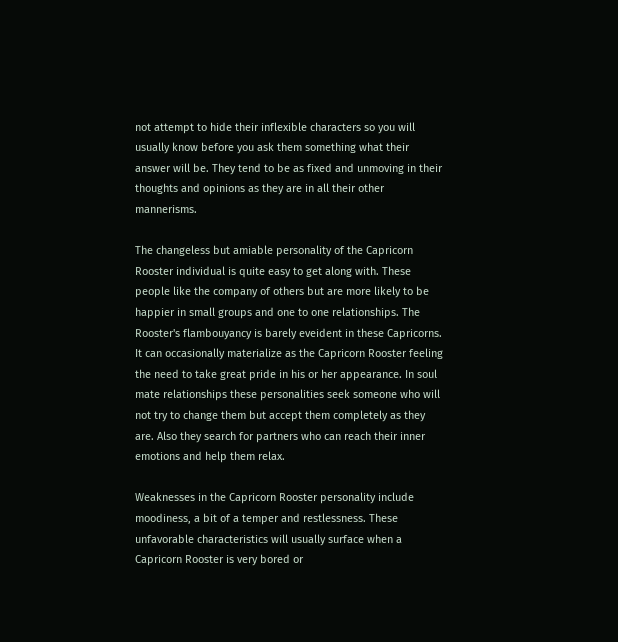not attempt to hide their inflexible characters so you will usually know before you ask them something what their answer will be. They tend to be as fixed and unmoving in their thoughts and opinions as they are in all their other mannerisms.

The changeless but amiable personality of the Capricorn Rooster individual is quite easy to get along with. These people like the company of others but are more likely to be happier in small groups and one to one relationships. The Rooster's flambouyancy is barely eveident in these Capricorns. It can occasionally materialize as the Capricorn Rooster feeling the need to take great pride in his or her appearance. In soul mate relationships these personalities seek someone who will not try to change them but accept them completely as they are. Also they search for partners who can reach their inner emotions and help them relax.

Weaknesses in the Capricorn Rooster personality include moodiness, a bit of a temper and restlessness. These unfavorable characteristics will usually surface when a Capricorn Rooster is very bored or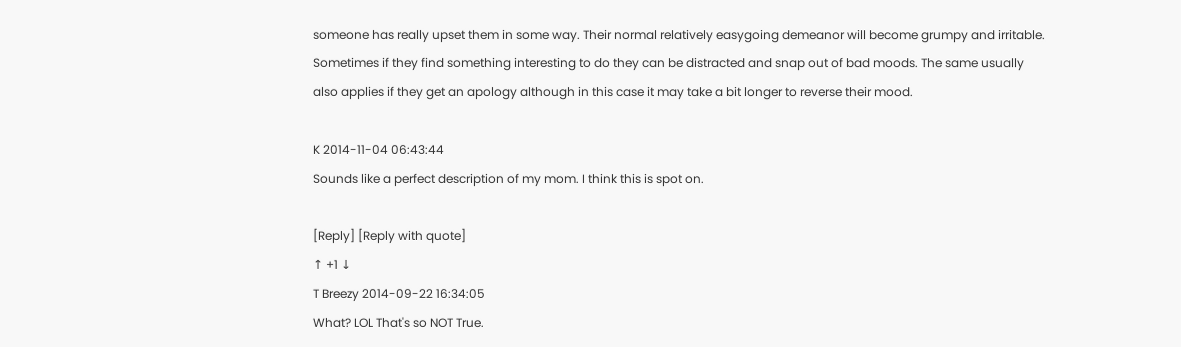someone has really upset them in some way. Their normal relatively easygoing demeanor will become grumpy and irritable. Sometimes if they find something interesting to do they can be distracted and snap out of bad moods. The same usually also applies if they get an apology although in this case it may take a bit longer to reverse their mood.

K 2014-11-04 06:43:44
Sounds like a perfect description of my mom. I think this is spot on.

[Reply] [Reply with quote]
↑ +1 ↓
T Breezy 2014-09-22 16:34:05
What? LOL That's so NOT True.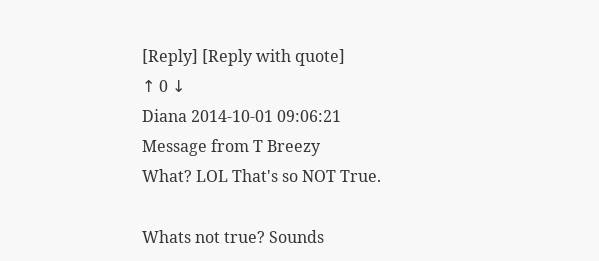[Reply] [Reply with quote]
↑ 0 ↓
Diana 2014-10-01 09:06:21
Message from T Breezy
What? LOL That's so NOT True.

Whats not true? Sounds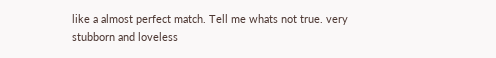like a almost perfect match. Tell me whats not true. very stubborn and loveless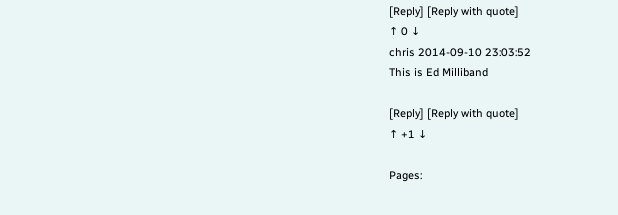[Reply] [Reply with quote]
↑ 0 ↓
chris 2014-09-10 23:03:52
This is Ed Milliband

[Reply] [Reply with quote]
↑ +1 ↓

Pages: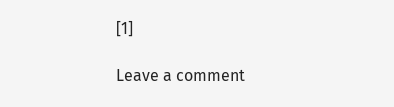[1]

Leave a comment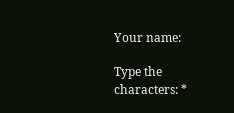Your name:

Type the characters: *